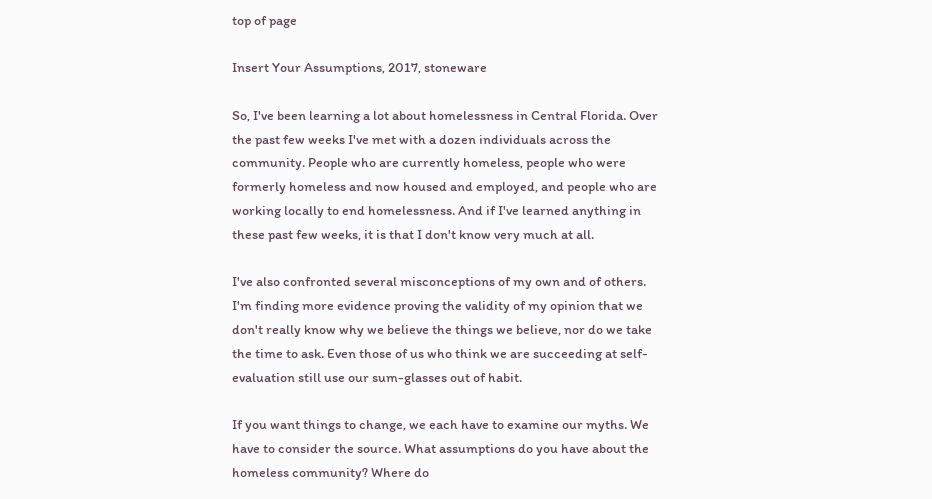top of page

Insert Your Assumptions, 2017, stoneware

So, I've been learning a lot about homelessness in Central Florida. Over the past few weeks I've met with a dozen individuals across the community. People who are currently homeless, people who were formerly homeless and now housed and employed, and people who are working locally to end homelessness. And if I've learned anything in these past few weeks, it is that I don't know very much at all.

I've also confronted several misconceptions of my own and of others. I'm finding more evidence proving the validity of my opinion that we don't really know why we believe the things we believe, nor do we take the time to ask. Even those of us who think we are succeeding at self-evaluation still use our sum-glasses out of habit.

If you want things to change, we each have to examine our myths. We have to consider the source. What assumptions do you have about the homeless community? Where do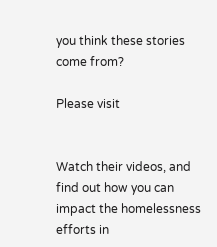you think these stories come from?

Please visit


Watch their videos, and find out how you can impact the homelessness efforts in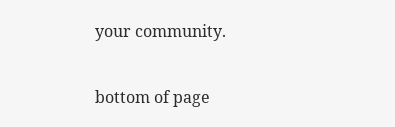your community.


bottom of page